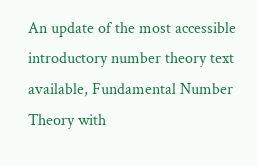An update of the most accessible introductory number theory text available, Fundamental Number Theory with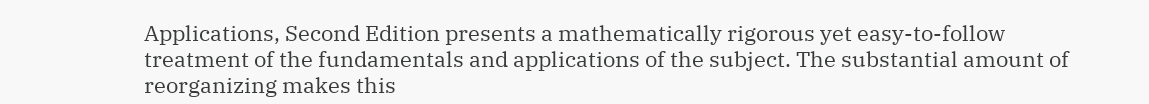Applications, Second Edition presents a mathematically rigorous yet easy-to-follow treatment of the fundamentals and applications of the subject. The substantial amount of reorganizing makes this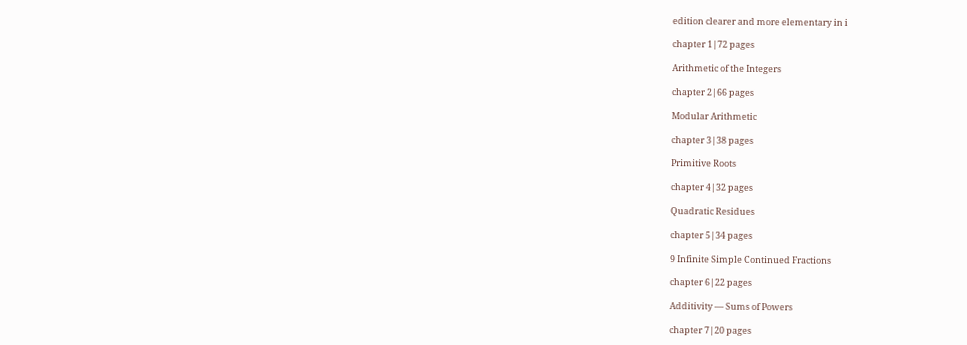edition clearer and more elementary in i

chapter 1|72 pages

Arithmetic of the Integers

chapter 2|66 pages

Modular Arithmetic

chapter 3|38 pages

Primitive Roots

chapter 4|32 pages

Quadratic Residues

chapter 5|34 pages

9 Infinite Simple Continued Fractions

chapter 6|22 pages

Additivity — Sums of Powers

chapter 7|20 pages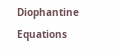Diophantine Equations